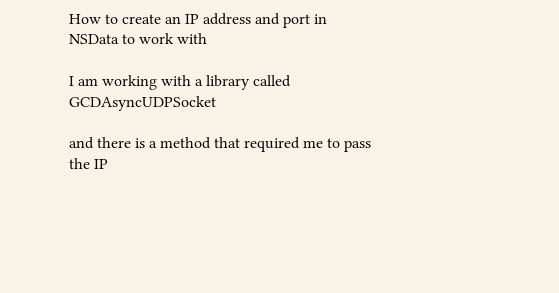How to create an IP address and port in NSData to work with

I am working with a library called GCDAsyncUDPSocket

and there is a method that required me to pass the IP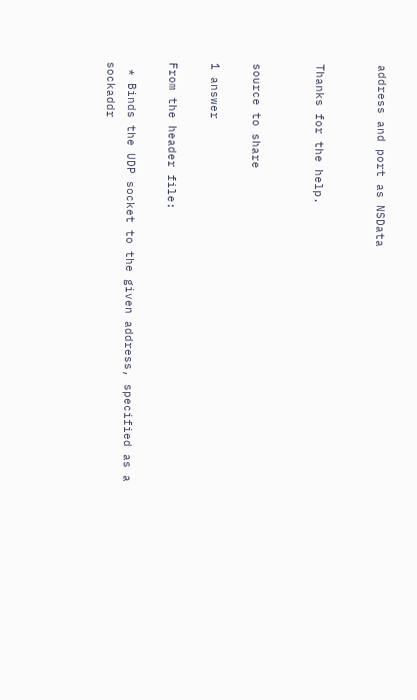address and port as NSData


Thanks for the help.


source to share

1 answer

From the header file:

 * Binds the UDP socket to the given address, specified as a sockaddr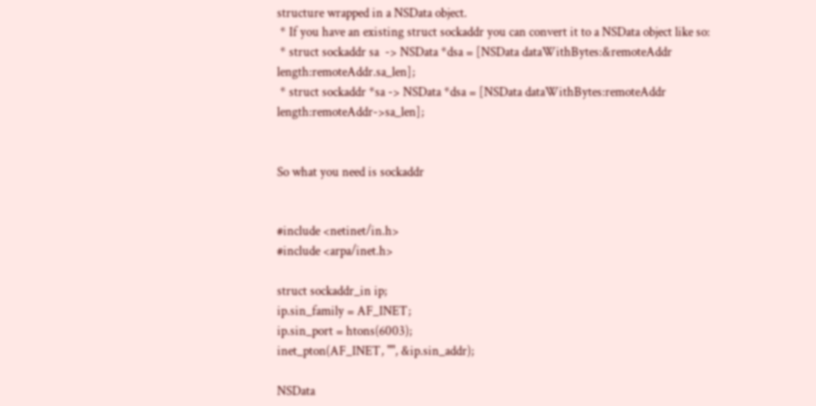structure wrapped in a NSData object.
 * If you have an existing struct sockaddr you can convert it to a NSData object like so:
 * struct sockaddr sa  -> NSData *dsa = [NSData dataWithBytes:&remoteAddr length:remoteAddr.sa_len];
 * struct sockaddr *sa -> NSData *dsa = [NSData dataWithBytes:remoteAddr length:remoteAddr->sa_len];


So what you need is sockaddr


#include <netinet/in.h>
#include <arpa/inet.h>

struct sockaddr_in ip;
ip.sin_family = AF_INET;
ip.sin_port = htons(6003);
inet_pton(AF_INET, "", &ip.sin_addr);

NSData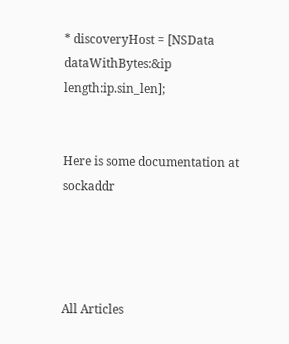* discoveryHost = [NSData dataWithBytes:&ip length:ip.sin_len];


Here is some documentation at sockaddr




All Articles